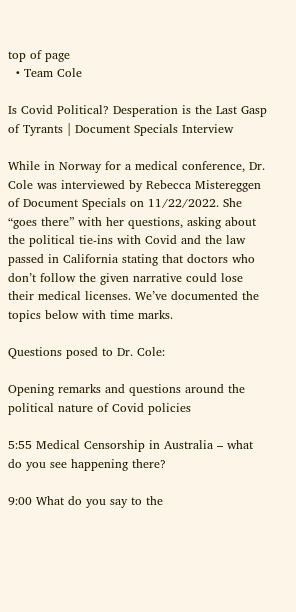top of page
  • Team Cole

Is Covid Political? Desperation is the Last Gasp of Tyrants | Document Specials Interview

While in Norway for a medical conference, Dr. Cole was interviewed by Rebecca Mistereggen of Document Specials on 11/22/2022. She “goes there” with her questions, asking about the political tie-ins with Covid and the law passed in California stating that doctors who don’t follow the given narrative could lose their medical licenses. We’ve documented the topics below with time marks.

Questions posed to Dr. Cole:

Opening remarks and questions around the political nature of Covid policies

5:55 Medical Censorship in Australia – what do you see happening there?

9:00 What do you say to the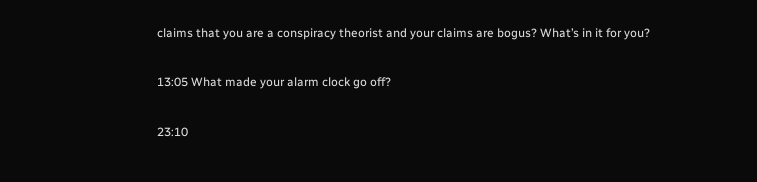claims that you are a conspiracy theorist and your claims are bogus? What’s in it for you?

13:05 What made your alarm clock go off?

23:10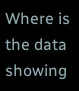Where is the data showing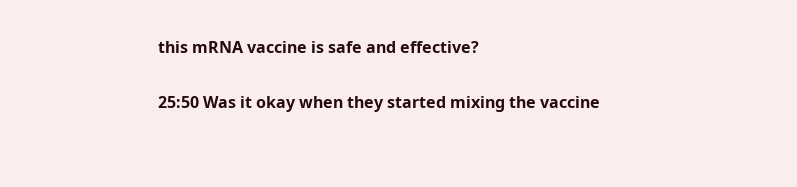this mRNA vaccine is safe and effective?

25:50 Was it okay when they started mixing the vaccine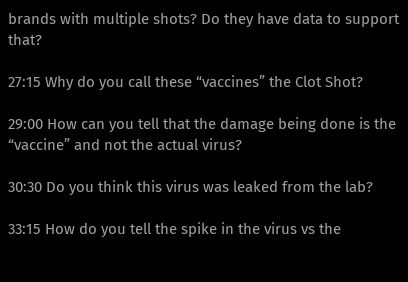brands with multiple shots? Do they have data to support that?

27:15 Why do you call these “vaccines” the Clot Shot?

29:00 How can you tell that the damage being done is the “vaccine” and not the actual virus?

30:30 Do you think this virus was leaked from the lab?

33:15 How do you tell the spike in the virus vs the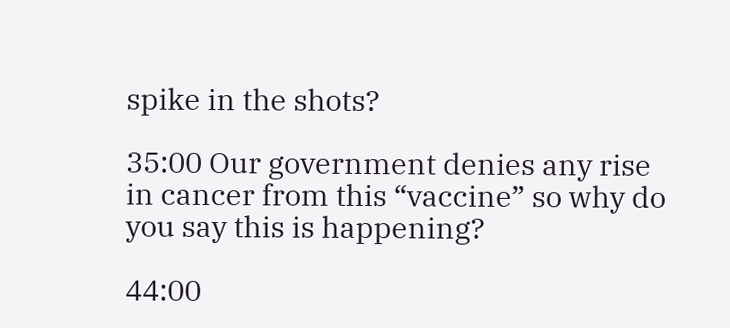spike in the shots?

35:00 Our government denies any rise in cancer from this “vaccine” so why do you say this is happening?

44:00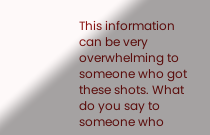This information can be very overwhelming to someone who got these shots. What do you say to someone who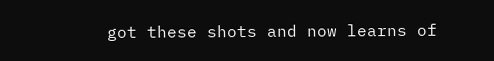got these shots and now learns of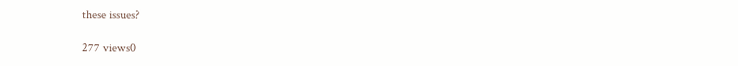these issues?

277 views0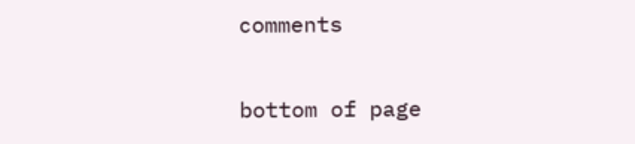comments


bottom of page